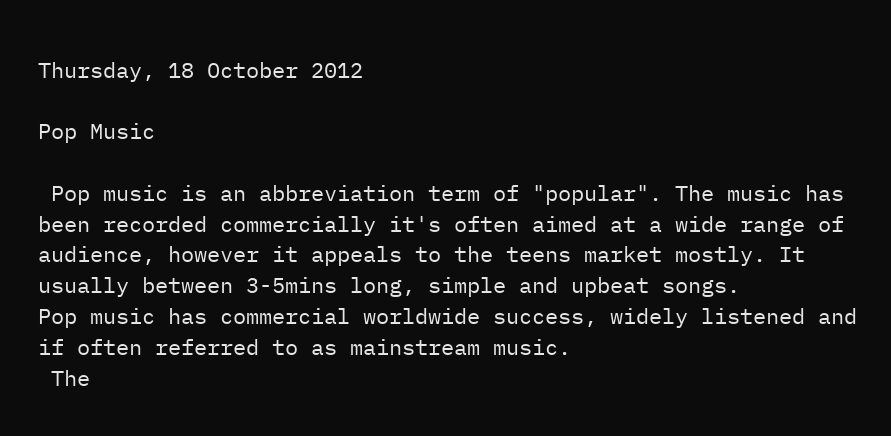Thursday, 18 October 2012

Pop Music

 Pop music is an abbreviation term of "popular". The music has been recorded commercially it's often aimed at a wide range of audience, however it appeals to the teens market mostly. It usually between 3-5mins long, simple and upbeat songs.
Pop music has commercial worldwide success, widely listened and if often referred to as mainstream music.
 The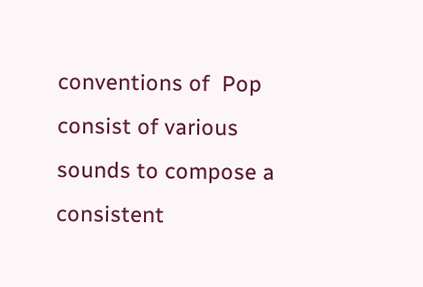conventions of  Pop consist of various  sounds to compose a consistent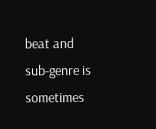beat and  sub-genre is sometimes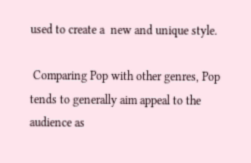used to create a  new and unique style.

 Comparing Pop with other genres, Pop tends to generally aim appeal to the audience as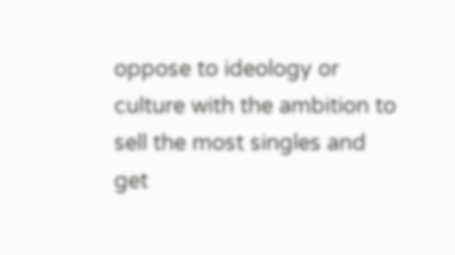oppose to ideology or culture with the ambition to sell the most singles and get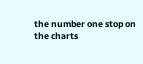the number one stop on the charts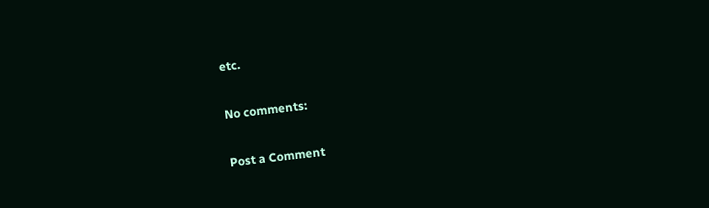etc.

No comments:

Post a Comment